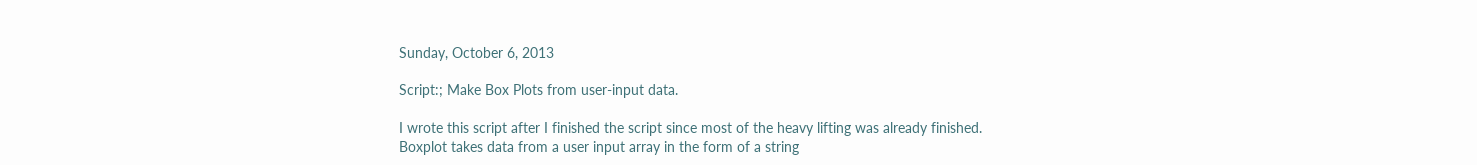Sunday, October 6, 2013

Script:; Make Box Plots from user-input data.

I wrote this script after I finished the script since most of the heavy lifting was already finished.  Boxplot takes data from a user input array in the form of a string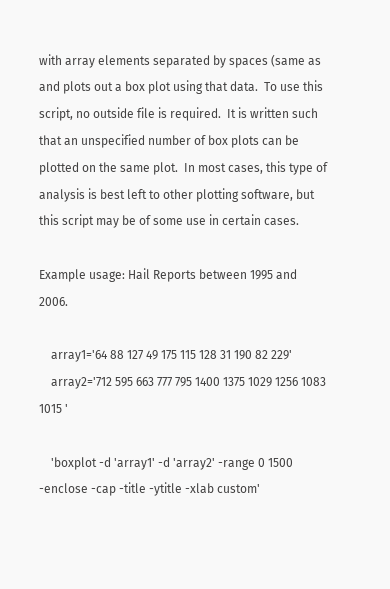with array elements separated by spaces (same as and plots out a box plot using that data.  To use this script, no outside file is required.  It is written such that an unspecified number of box plots can be plotted on the same plot.  In most cases, this type of analysis is best left to other plotting software, but this script may be of some use in certain cases.

Example usage: Hail Reports between 1995 and 2006.

    array1='64 88 127 49 175 115 128 31 190 82 229'
    array2='712 595 663 777 795 1400 1375 1029 1256 1083 1015 '

    'boxplot -d 'array1' -d 'array2' -range 0 1500 -enclose -cap -title -ytitle -xlab custom'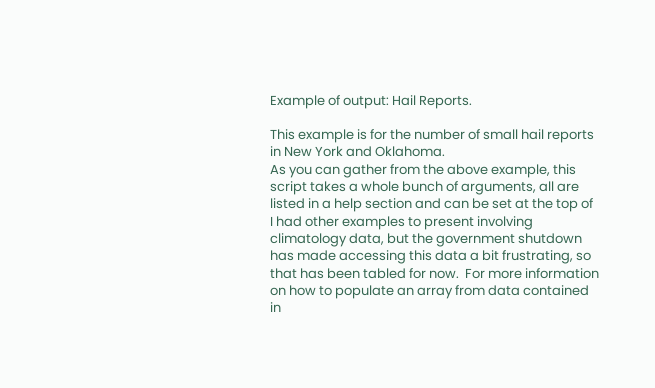Example of output: Hail Reports.

This example is for the number of small hail reports in New York and Oklahoma.
As you can gather from the above example, this script takes a whole bunch of arguments, all are listed in a help section and can be set at the top of  I had other examples to present involving climatology data, but the government shutdown has made accessing this data a bit frustrating, so that has been tabled for now.  For more information on how to populate an array from data contained in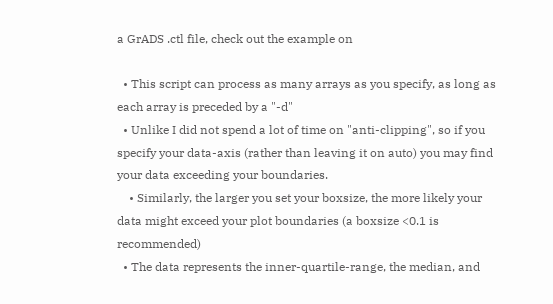a GrADS .ctl file, check out the example on

  • This script can process as many arrays as you specify, as long as each array is preceded by a "-d"
  • Unlike I did not spend a lot of time on "anti-clipping", so if you specify your data-axis (rather than leaving it on auto) you may find your data exceeding your boundaries.
    • Similarly, the larger you set your boxsize, the more likely your data might exceed your plot boundaries (a boxsize <0.1 is recommended)
  • The data represents the inner-quartile-range, the median, and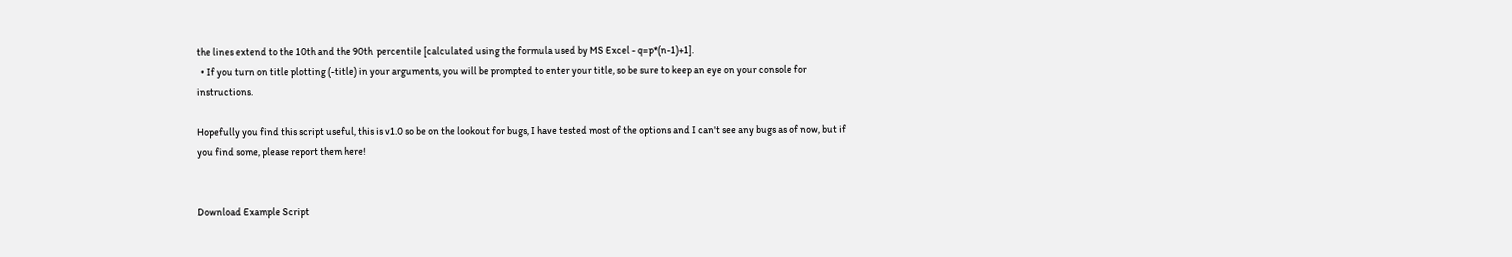the lines extend to the 10th and the 90th  percentile [calculated using the formula used by MS Excel - q=p*(n-1)+1].
  • If you turn on title plotting (-title) in your arguments, you will be prompted to enter your title, so be sure to keep an eye on your console for instructions.

Hopefully you find this script useful, this is v1.0 so be on the lookout for bugs, I have tested most of the options and I can't see any bugs as of now, but if you find some, please report them here!


Download Example Script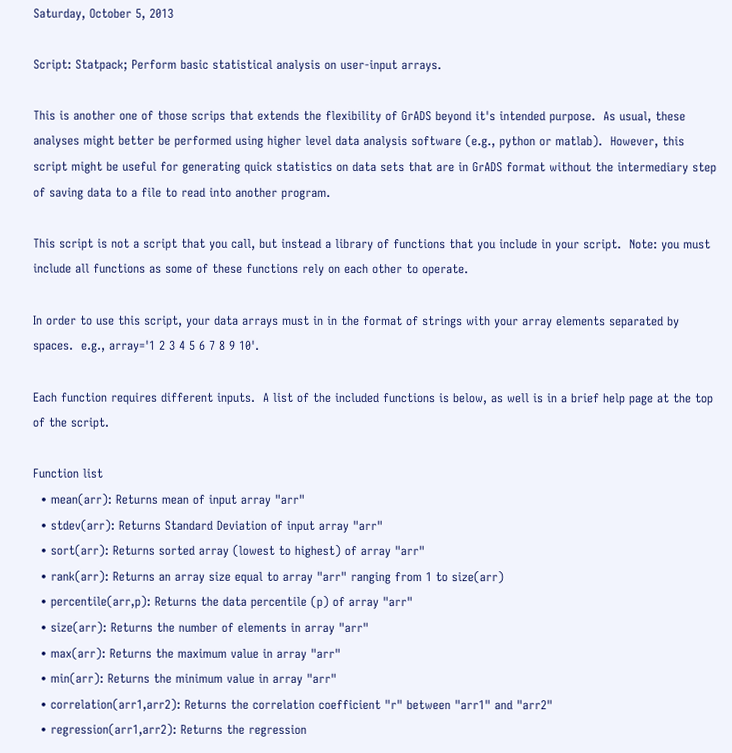Saturday, October 5, 2013

Script: Statpack; Perform basic statistical analysis on user-input arrays.

This is another one of those scrips that extends the flexibility of GrADS beyond it's intended purpose.  As usual, these analyses might better be performed using higher level data analysis software (e.g., python or matlab).  However, this script might be useful for generating quick statistics on data sets that are in GrADS format without the intermediary step of saving data to a file to read into another program.

This script is not a script that you call, but instead a library of functions that you include in your script.  Note: you must include all functions as some of these functions rely on each other to operate.

In order to use this script, your data arrays must in in the format of strings with your array elements separated by spaces.  e.g., array='1 2 3 4 5 6 7 8 9 10'.

Each function requires different inputs.  A list of the included functions is below, as well is in a brief help page at the top of the script.

Function list
  • mean(arr): Returns mean of input array "arr"
  • stdev(arr): Returns Standard Deviation of input array "arr"
  • sort(arr): Returns sorted array (lowest to highest) of array "arr"
  • rank(arr): Returns an array size equal to array "arr" ranging from 1 to size(arr)
  • percentile(arr,p): Returns the data percentile (p) of array "arr"
  • size(arr): Returns the number of elements in array "arr"
  • max(arr): Returns the maximum value in array "arr"
  • min(arr): Returns the minimum value in array "arr"
  • correlation(arr1,arr2): Returns the correlation coefficient "r" between "arr1" and "arr2"
  • regression(arr1,arr2): Returns the regression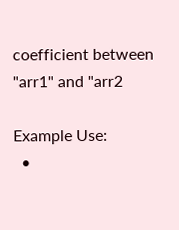coefficient between "arr1" and "arr2

Example Use:
  •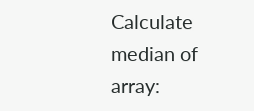Calculate median of array: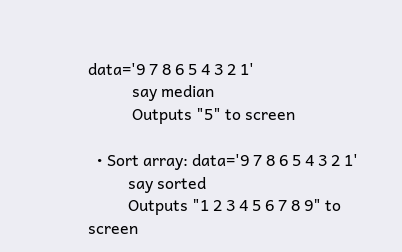data='9 7 8 6 5 4 3 2 1'
           say median
           Outputs "5" to screen

  • Sort array: data='9 7 8 6 5 4 3 2 1'
          say sorted
          Outputs "1 2 3 4 5 6 7 8 9" to screen